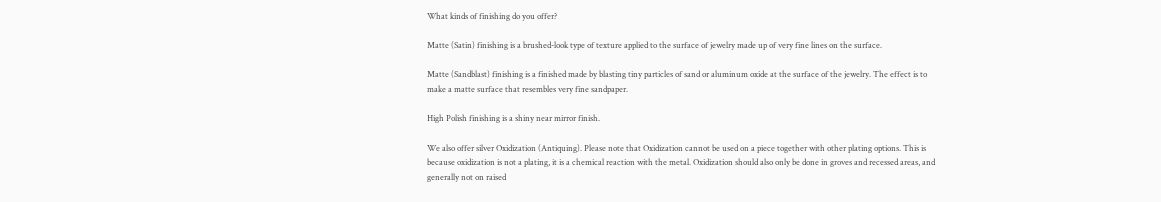What kinds of finishing do you offer?

Matte (Satin) finishing is a brushed-look type of texture applied to the surface of jewelry made up of very fine lines on the surface.

Matte (Sandblast) finishing is a finished made by blasting tiny particles of sand or aluminum oxide at the surface of the jewelry. The effect is to make a matte surface that resembles very fine sandpaper.

High Polish finishing is a shiny near mirror finish.

We also offer silver Oxidization (Antiquing). Please note that Oxidization cannot be used on a piece together with other plating options. This is because oxidization is not a plating, it is a chemical reaction with the metal. Oxidization should also only be done in groves and recessed areas, and generally not on raised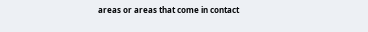areas or areas that come in contact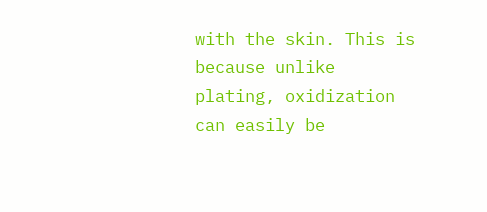with the skin. This is because unlike plating, oxidization can easily be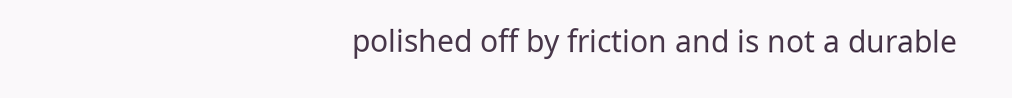polished off by friction and is not a durable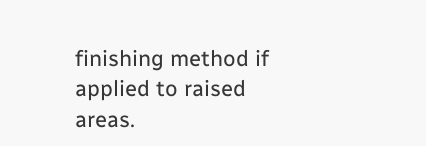finishing method if applied to raised areas.